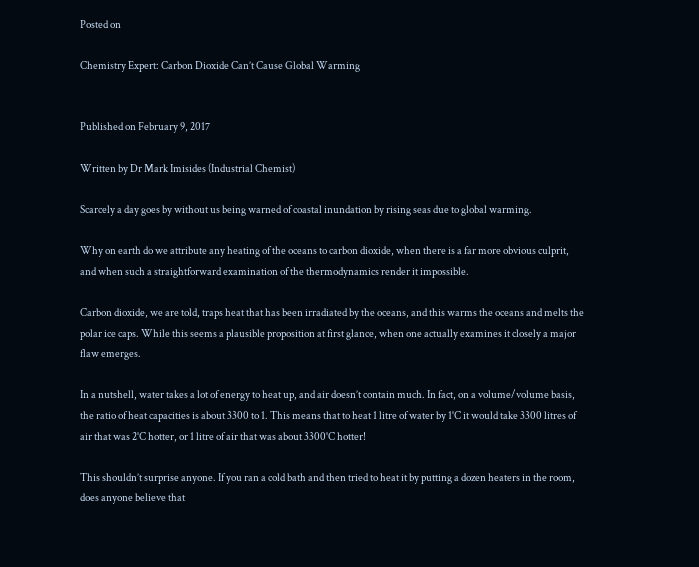Posted on

Chemistry Expert: Carbon Dioxide Can’t Cause Global Warming


Published on February 9, 2017

Written by Dr Mark Imisides (Industrial Chemist)

Scarcely a day goes by without us being warned of coastal inundation by rising seas due to global warming.

Why on earth do we attribute any heating of the oceans to carbon dioxide, when there is a far more obvious culprit, and when such a straightforward examination of the thermodynamics render it impossible.

Carbon dioxide, we are told, traps heat that has been irradiated by the oceans, and this warms the oceans and melts the polar ice caps. While this seems a plausible proposition at first glance, when one actually examines it closely a major flaw emerges.

In a nutshell, water takes a lot of energy to heat up, and air doesn’t contain much. In fact, on a volume/volume basis, the ratio of heat capacities is about 3300 to 1. This means that to heat 1 litre of water by 1˚C it would take 3300 litres of air that was 2˚C hotter, or 1 litre of air that was about 3300˚C hotter!

This shouldn’t surprise anyone. If you ran a cold bath and then tried to heat it by putting a dozen heaters in the room, does anyone believe that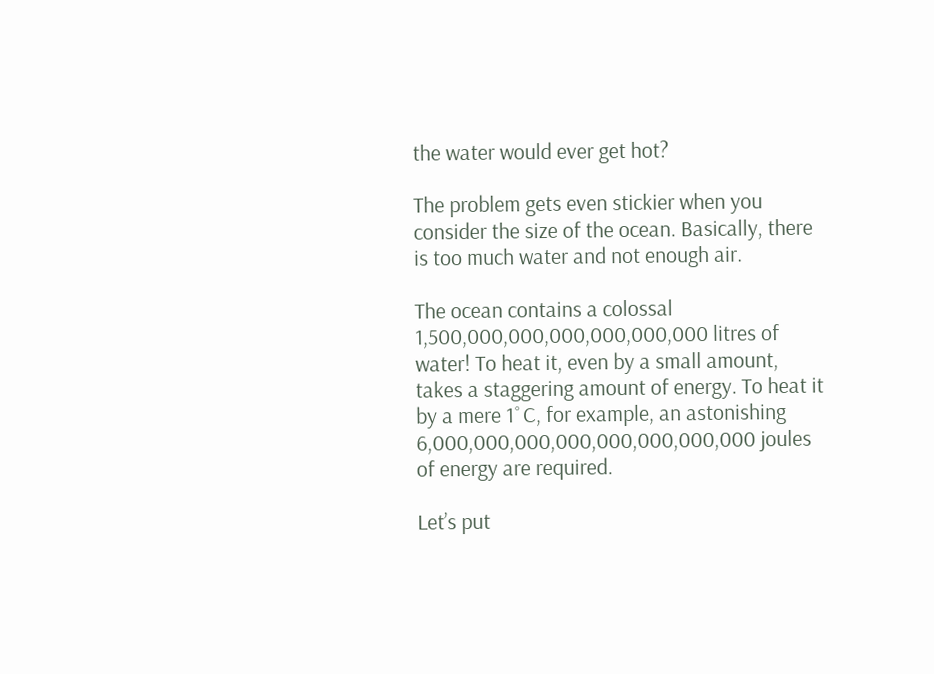the water would ever get hot?

The problem gets even stickier when you consider the size of the ocean. Basically, there is too much water and not enough air.

The ocean contains a colossal 1,500,000,000,000,000,000,000 litres of water! To heat it, even by a small amount, takes a staggering amount of energy. To heat it by a mere 1˚C, for example, an astonishing 6,000,000,000,000,000,000,000,000 joules of energy are required.

Let’s put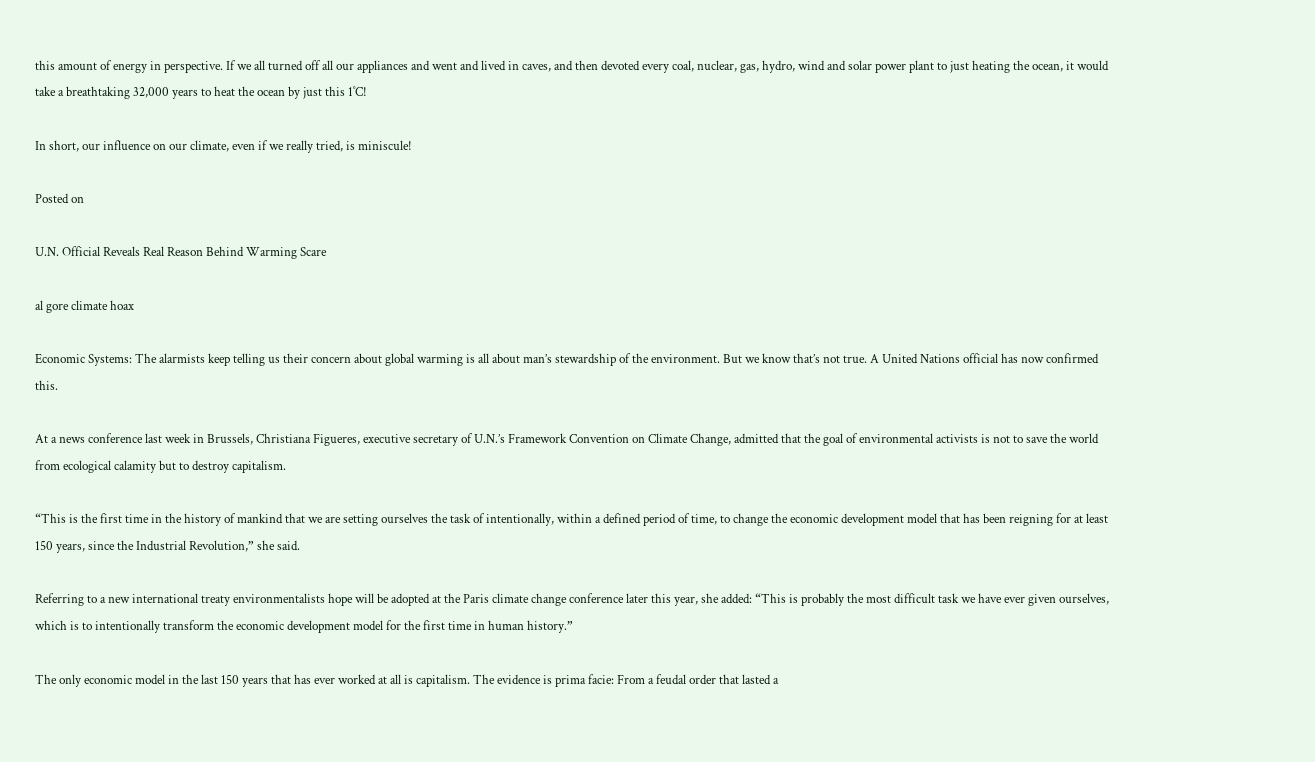this amount of energy in perspective. If we all turned off all our appliances and went and lived in caves, and then devoted every coal, nuclear, gas, hydro, wind and solar power plant to just heating the ocean, it would take a breathtaking 32,000 years to heat the ocean by just this 1˚C!

In short, our influence on our climate, even if we really tried, is miniscule!

Posted on

U.N. Official Reveals Real Reason Behind Warming Scare

al gore climate hoax

Economic Systems: The alarmists keep telling us their concern about global warming is all about man’s stewardship of the environment. But we know that’s not true. A United Nations official has now confirmed this.

At a news conference last week in Brussels, Christiana Figueres, executive secretary of U.N.’s Framework Convention on Climate Change, admitted that the goal of environmental activists is not to save the world from ecological calamity but to destroy capitalism.

“This is the first time in the history of mankind that we are setting ourselves the task of intentionally, within a defined period of time, to change the economic development model that has been reigning for at least 150 years, since the Industrial Revolution,” she said.

Referring to a new international treaty environmentalists hope will be adopted at the Paris climate change conference later this year, she added: “This is probably the most difficult task we have ever given ourselves, which is to intentionally transform the economic development model for the first time in human history.”

The only economic model in the last 150 years that has ever worked at all is capitalism. The evidence is prima facie: From a feudal order that lasted a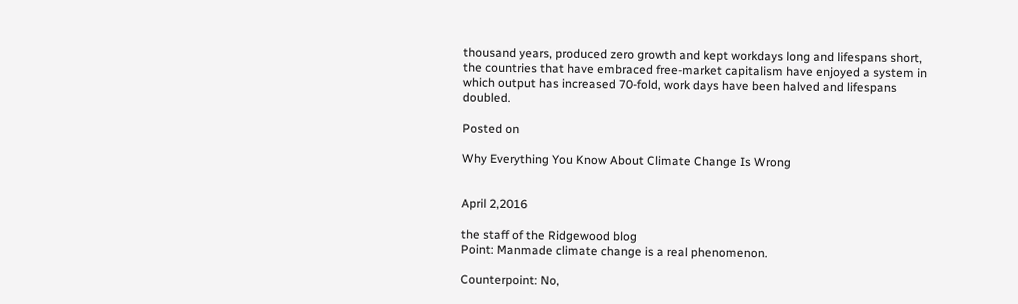thousand years, produced zero growth and kept workdays long and lifespans short, the countries that have embraced free-market capitalism have enjoyed a system in which output has increased 70-fold, work days have been halved and lifespans doubled.

Posted on

Why Everything You Know About Climate Change Is Wrong


April 2,2016

the staff of the Ridgewood blog
Point: Manmade climate change is a real phenomenon.

Counterpoint: No,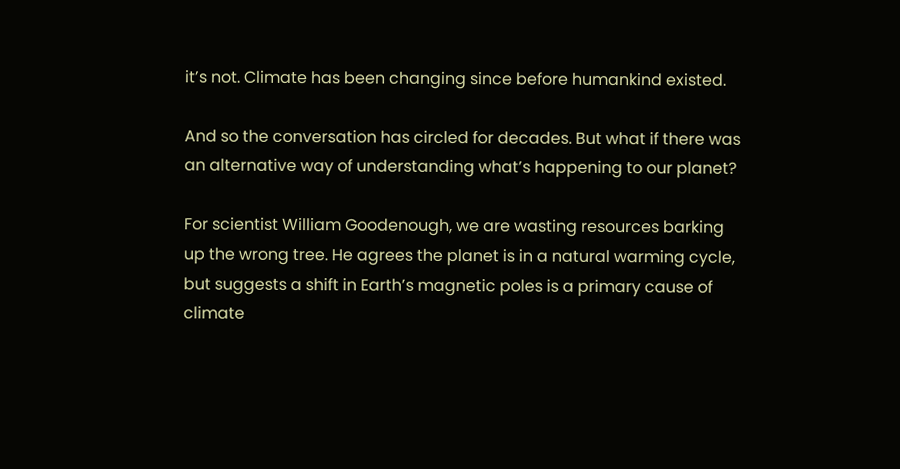it’s not. Climate has been changing since before humankind existed.

And so the conversation has circled for decades. But what if there was an alternative way of understanding what’s happening to our planet?

For scientist William Goodenough, we are wasting resources barking up the wrong tree. He agrees the planet is in a natural warming cycle, but suggests a shift in Earth’s magnetic poles is a primary cause of climate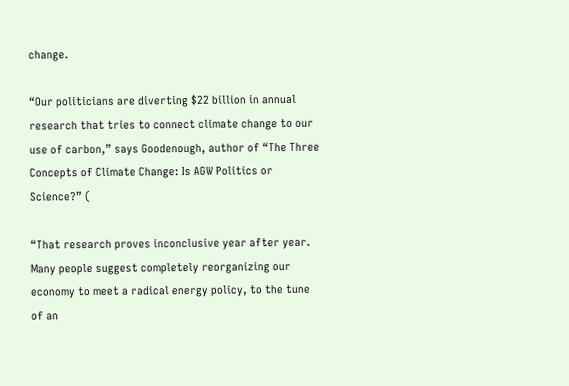change.

“Our politicians are diverting $22 billion in annual research that tries to connect climate change to our use of carbon,” says Goodenough, author of “The Three Concepts of Climate Change: Is AGW Politics or Science?” (

“That research proves inconclusive year after year. Many people suggest completely reorganizing our economy to meet a radical energy policy, to the tune of an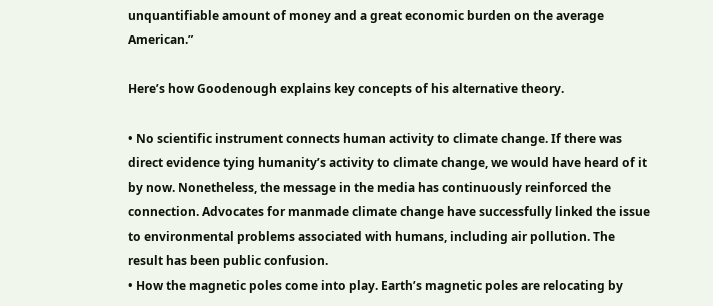unquantifiable amount of money and a great economic burden on the average American.”

Here’s how Goodenough explains key concepts of his alternative theory.

• No scientific instrument connects human activity to climate change. If there was direct evidence tying humanity’s activity to climate change, we would have heard of it by now. Nonetheless, the message in the media has continuously reinforced the connection. Advocates for manmade climate change have successfully linked the issue to environmental problems associated with humans, including air pollution. The result has been public confusion.
• How the magnetic poles come into play. Earth’s magnetic poles are relocating by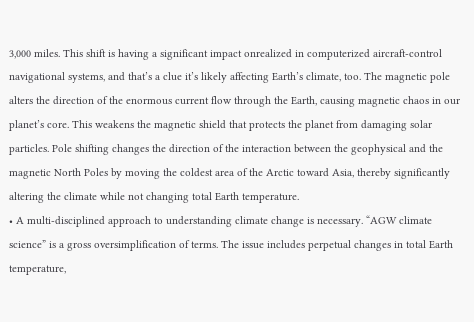3,000 miles. This shift is having a significant impact onrealized in computerized aircraft-control navigational systems, and that’s a clue it’s likely affecting Earth’s climate, too. The magnetic pole alters the direction of the enormous current flow through the Earth, causing magnetic chaos in our planet’s core. This weakens the magnetic shield that protects the planet from damaging solar particles. Pole shifting changes the direction of the interaction between the geophysical and the magnetic North Poles by moving the coldest area of the Arctic toward Asia, thereby significantly altering the climate while not changing total Earth temperature.
• A multi-disciplined approach to understanding climate change is necessary. “AGW climate science” is a gross oversimplification of terms. The issue includes perpetual changes in total Earth temperature,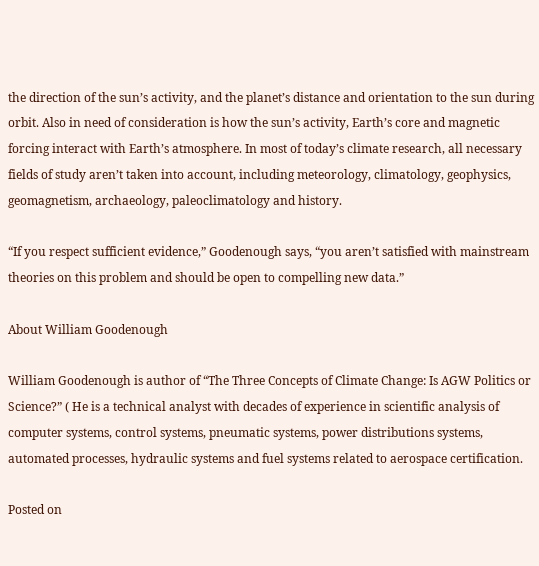the direction of the sun’s activity, and the planet’s distance and orientation to the sun during orbit. Also in need of consideration is how the sun’s activity, Earth’s core and magnetic forcing interact with Earth’s atmosphere. In most of today’s climate research, all necessary fields of study aren’t taken into account, including meteorology, climatology, geophysics, geomagnetism, archaeology, paleoclimatology and history.

“If you respect sufficient evidence,” Goodenough says, “you aren’t satisfied with mainstream theories on this problem and should be open to compelling new data.”

About William Goodenough

William Goodenough is author of “The Three Concepts of Climate Change: Is AGW Politics or Science?” ( He is a technical analyst with decades of experience in scientific analysis of computer systems, control systems, pneumatic systems, power distributions systems, automated processes, hydraulic systems and fuel systems related to aerospace certification.

Posted on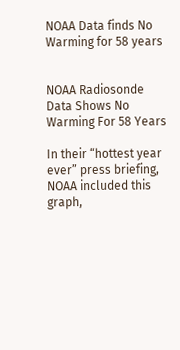NOAA Data finds No Warming for 58 years


NOAA Radiosonde Data Shows No Warming For 58 Years

In their “hottest year ever” press briefing, NOAA included this graph,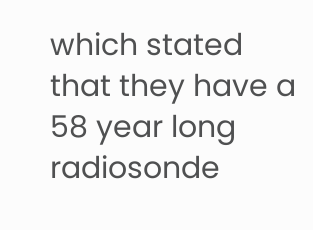which stated that they have a 58 year long radiosonde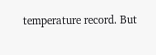temperature record. But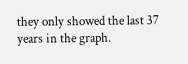they only showed the last 37 years in the graph.